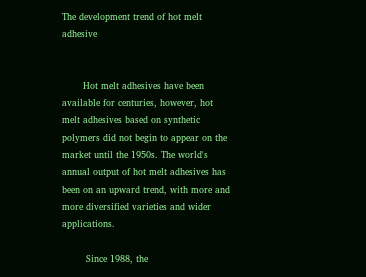The development trend of hot melt adhesive


       Hot melt adhesives have been available for centuries, however, hot melt adhesives based on synthetic polymers did not begin to appear on the market until the 1950s. The world's annual output of hot melt adhesives has been on an upward trend, with more and more diversified varieties and wider applications.

        Since 1988, the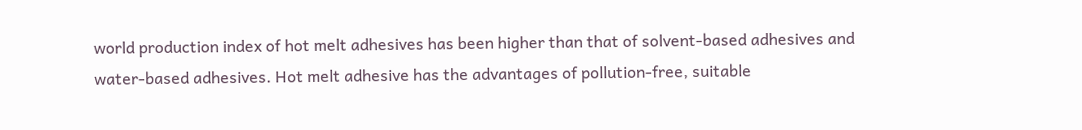world production index of hot melt adhesives has been higher than that of solvent-based adhesives and water-based adhesives. Hot melt adhesive has the advantages of pollution-free, suitable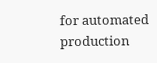for automated production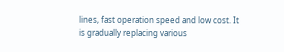lines, fast operation speed and low cost. It is gradually replacing various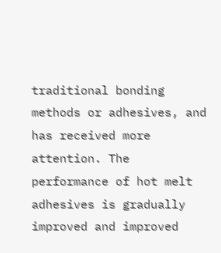traditional bonding methods or adhesives, and has received more attention. The performance of hot melt adhesives is gradually improved and improved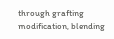through grafting modification, blending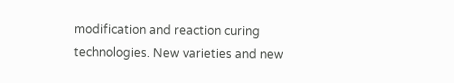modification and reaction curing technologies. New varieties and new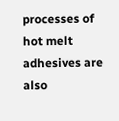processes of hot melt adhesives are also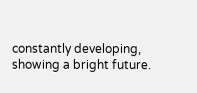constantly developing, showing a bright future.